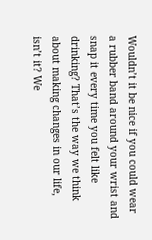Wouldn’t it be nice if you could wear a rubber band around your wrist and snap it every time you felt like drinking? That’s the way we think about making changes in our life, isn’t it? We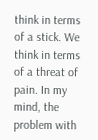think in terms of a stick. We think in terms of a threat of pain. In my mind, the problem with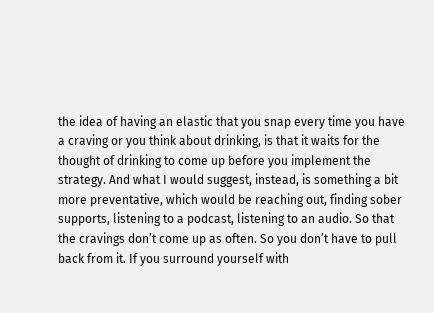the idea of having an elastic that you snap every time you have a craving or you think about drinking, is that it waits for the thought of drinking to come up before you implement the strategy. And what I would suggest, instead, is something a bit more preventative, which would be reaching out, finding sober supports, listening to a podcast, listening to an audio. So that the cravings don’t come up as often. So you don’t have to pull back from it. If you surround yourself with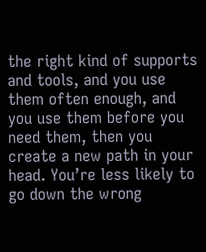the right kind of supports and tools, and you use them often enough, and you use them before you need them, then you create a new path in your head. You’re less likely to go down the wrong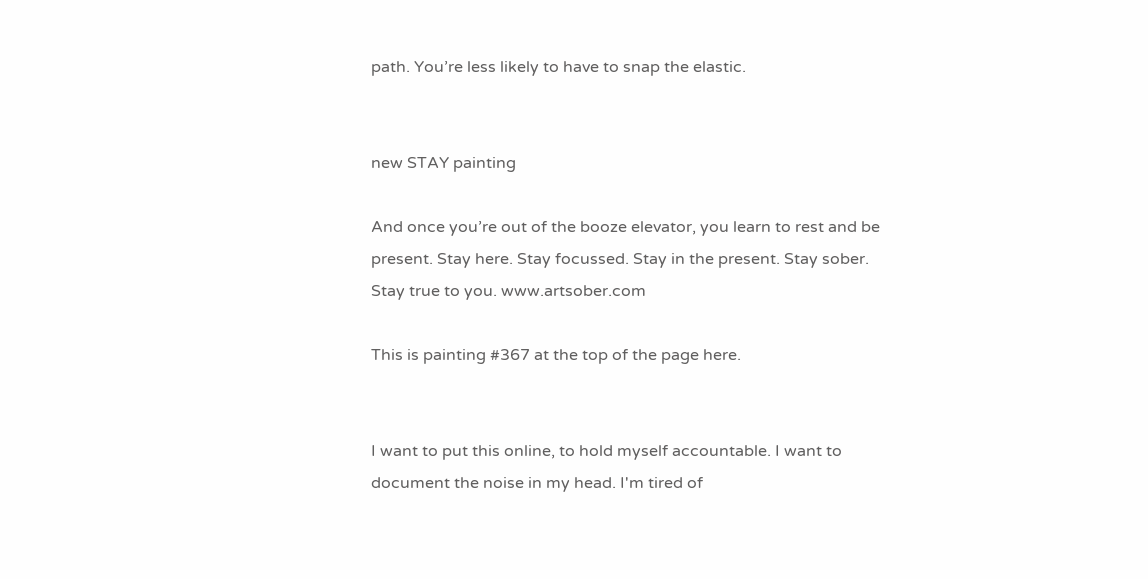path. You’re less likely to have to snap the elastic.


new STAY painting

And once you’re out of the booze elevator, you learn to rest and be present. Stay here. Stay focussed. Stay in the present. Stay sober. Stay true to you. www.artsober.com

This is painting #367 at the top of the page here.


I want to put this online, to hold myself accountable. I want to document the noise in my head. I'm tired of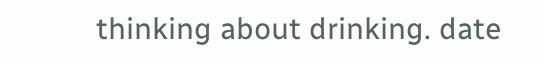thinking about drinking. date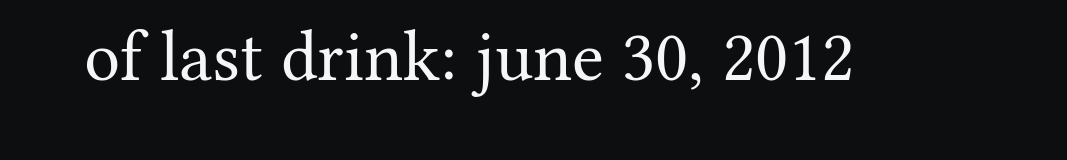of last drink: june 30, 2012